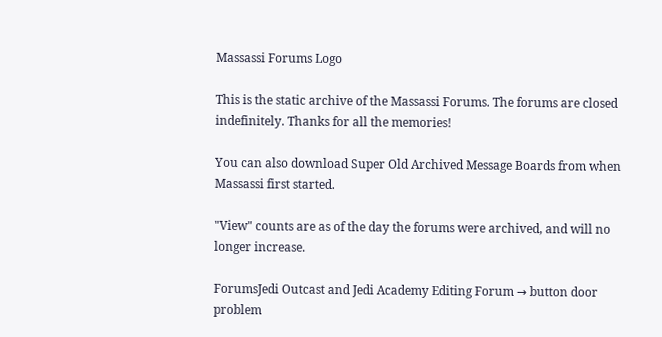Massassi Forums Logo

This is the static archive of the Massassi Forums. The forums are closed indefinitely. Thanks for all the memories!

You can also download Super Old Archived Message Boards from when Massassi first started.

"View" counts are as of the day the forums were archived, and will no longer increase.

ForumsJedi Outcast and Jedi Academy Editing Forum → button door problem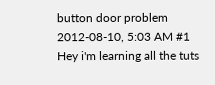button door problem
2012-08-10, 5:03 AM #1
Hey i'm learning all the tuts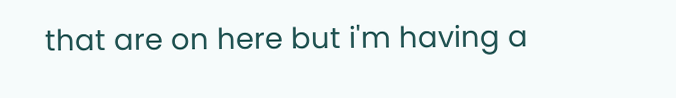that are on here but i'm having a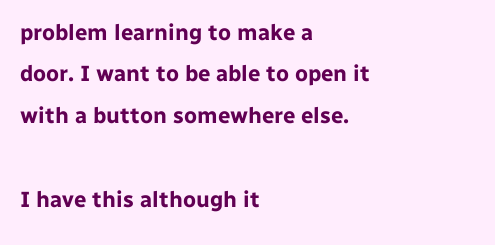problem learning to make a door. I want to be able to open it with a button somewhere else.

I have this although it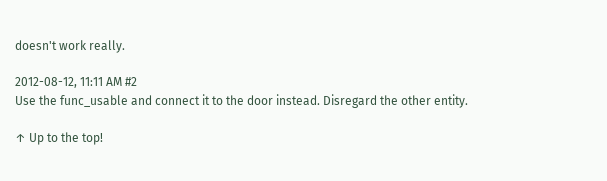doesn't work really.

2012-08-12, 11:11 AM #2
Use the func_usable and connect it to the door instead. Disregard the other entity.

↑ Up to the top!